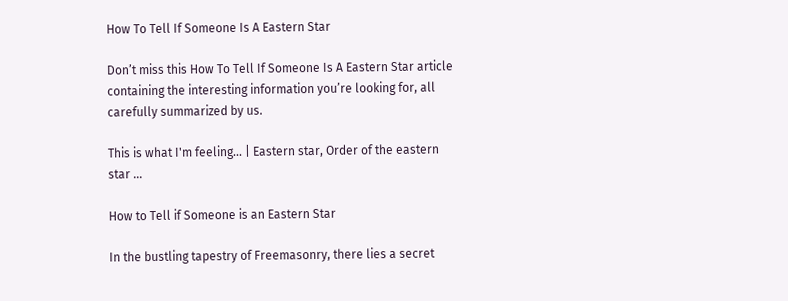How To Tell If Someone Is A Eastern Star

Don’t miss this How To Tell If Someone Is A Eastern Star article containing the interesting information you’re looking for, all carefully summarized by us.

This is what I'm feeling... | Eastern star, Order of the eastern star ...

How to Tell if Someone is an Eastern Star

In the bustling tapestry of Freemasonry, there lies a secret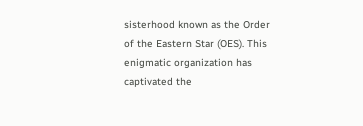sisterhood known as the Order of the Eastern Star (OES). This enigmatic organization has captivated the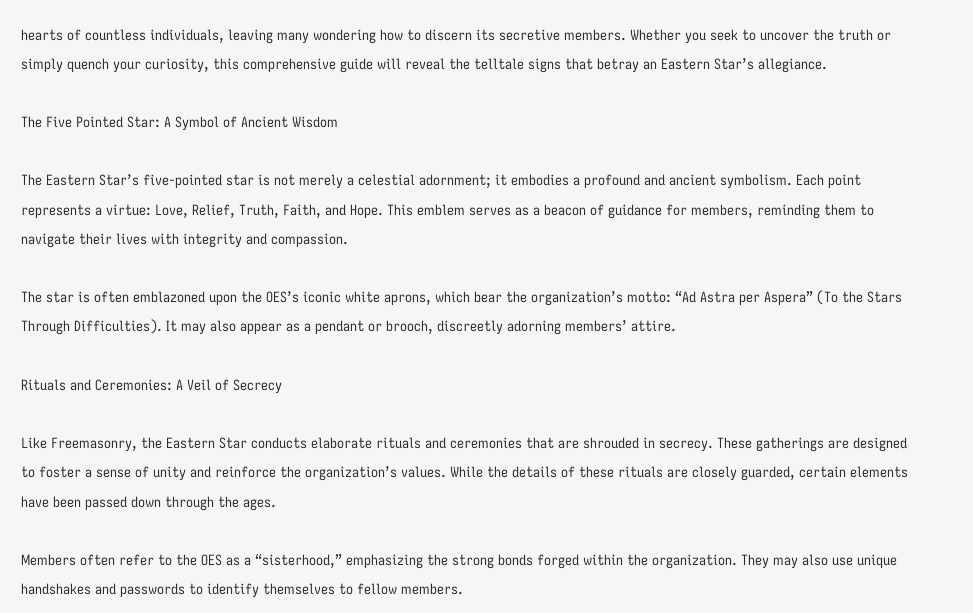hearts of countless individuals, leaving many wondering how to discern its secretive members. Whether you seek to uncover the truth or simply quench your curiosity, this comprehensive guide will reveal the telltale signs that betray an Eastern Star’s allegiance.

The Five Pointed Star: A Symbol of Ancient Wisdom

The Eastern Star’s five-pointed star is not merely a celestial adornment; it embodies a profound and ancient symbolism. Each point represents a virtue: Love, Relief, Truth, Faith, and Hope. This emblem serves as a beacon of guidance for members, reminding them to navigate their lives with integrity and compassion.

The star is often emblazoned upon the OES’s iconic white aprons, which bear the organization’s motto: “Ad Astra per Aspera” (To the Stars Through Difficulties). It may also appear as a pendant or brooch, discreetly adorning members’ attire.

Rituals and Ceremonies: A Veil of Secrecy

Like Freemasonry, the Eastern Star conducts elaborate rituals and ceremonies that are shrouded in secrecy. These gatherings are designed to foster a sense of unity and reinforce the organization’s values. While the details of these rituals are closely guarded, certain elements have been passed down through the ages.

Members often refer to the OES as a “sisterhood,” emphasizing the strong bonds forged within the organization. They may also use unique handshakes and passwords to identify themselves to fellow members.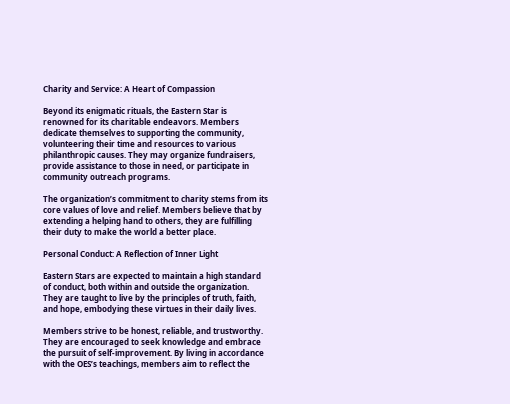Charity and Service: A Heart of Compassion

Beyond its enigmatic rituals, the Eastern Star is renowned for its charitable endeavors. Members dedicate themselves to supporting the community, volunteering their time and resources to various philanthropic causes. They may organize fundraisers, provide assistance to those in need, or participate in community outreach programs.

The organization’s commitment to charity stems from its core values of love and relief. Members believe that by extending a helping hand to others, they are fulfilling their duty to make the world a better place.

Personal Conduct: A Reflection of Inner Light

Eastern Stars are expected to maintain a high standard of conduct, both within and outside the organization. They are taught to live by the principles of truth, faith, and hope, embodying these virtues in their daily lives.

Members strive to be honest, reliable, and trustworthy. They are encouraged to seek knowledge and embrace the pursuit of self-improvement. By living in accordance with the OES’s teachings, members aim to reflect the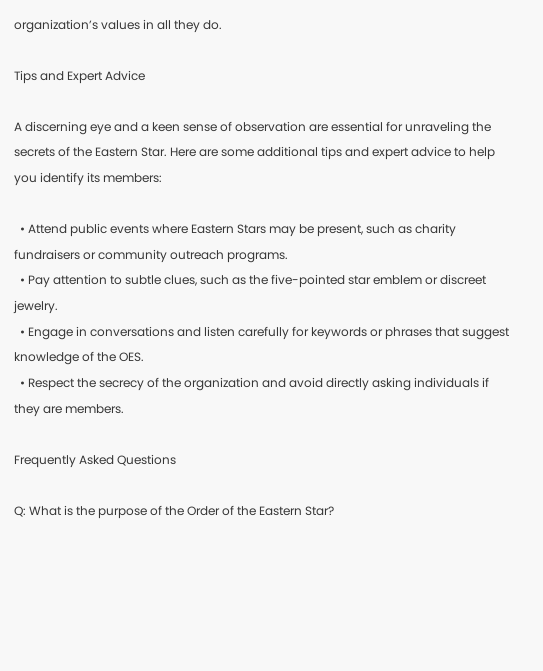organization’s values in all they do.

Tips and Expert Advice

A discerning eye and a keen sense of observation are essential for unraveling the secrets of the Eastern Star. Here are some additional tips and expert advice to help you identify its members:

  • Attend public events where Eastern Stars may be present, such as charity fundraisers or community outreach programs.
  • Pay attention to subtle clues, such as the five-pointed star emblem or discreet jewelry.
  • Engage in conversations and listen carefully for keywords or phrases that suggest knowledge of the OES.
  • Respect the secrecy of the organization and avoid directly asking individuals if they are members.

Frequently Asked Questions

Q: What is the purpose of the Order of the Eastern Star?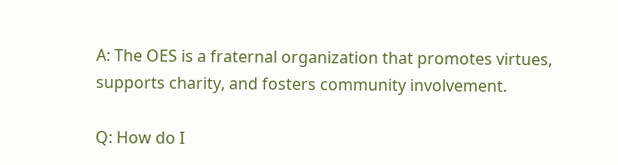A: The OES is a fraternal organization that promotes virtues, supports charity, and fosters community involvement.

Q: How do I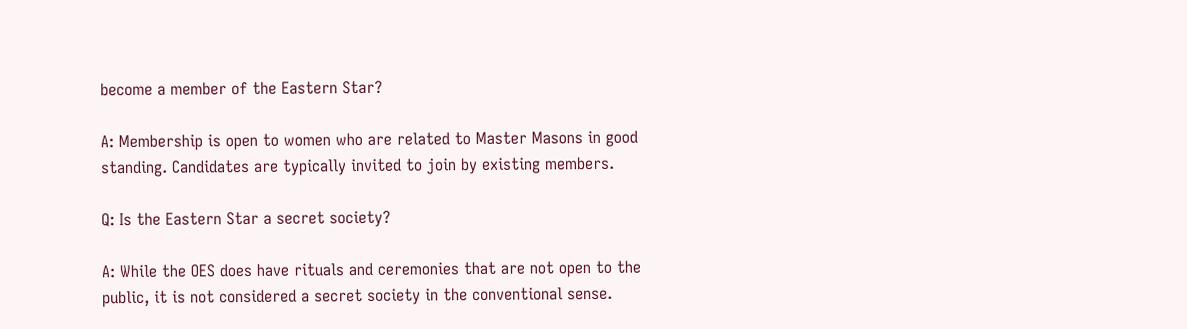become a member of the Eastern Star?

A: Membership is open to women who are related to Master Masons in good standing. Candidates are typically invited to join by existing members.

Q: Is the Eastern Star a secret society?

A: While the OES does have rituals and ceremonies that are not open to the public, it is not considered a secret society in the conventional sense.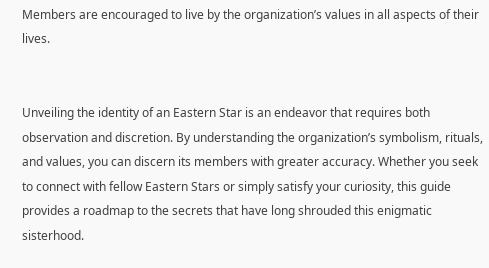Members are encouraged to live by the organization’s values in all aspects of their lives.


Unveiling the identity of an Eastern Star is an endeavor that requires both observation and discretion. By understanding the organization’s symbolism, rituals, and values, you can discern its members with greater accuracy. Whether you seek to connect with fellow Eastern Stars or simply satisfy your curiosity, this guide provides a roadmap to the secrets that have long shrouded this enigmatic sisterhood.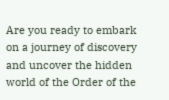Are you ready to embark on a journey of discovery and uncover the hidden world of the Order of the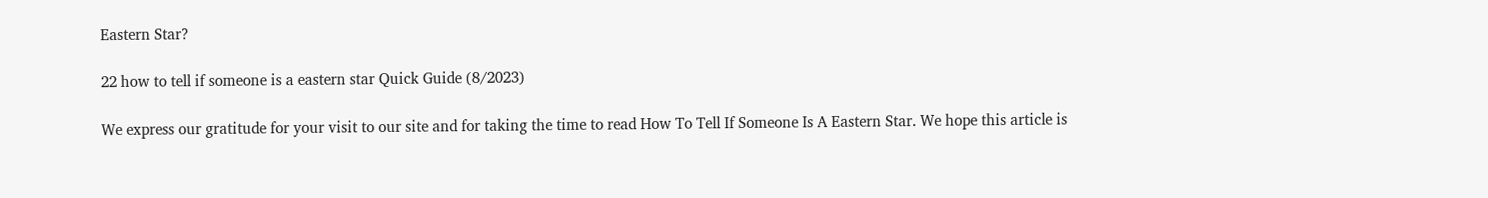Eastern Star?

22 how to tell if someone is a eastern star Quick Guide (8/2023)

We express our gratitude for your visit to our site and for taking the time to read How To Tell If Someone Is A Eastern Star. We hope this article is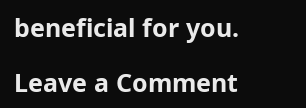beneficial for you.

Leave a Comment